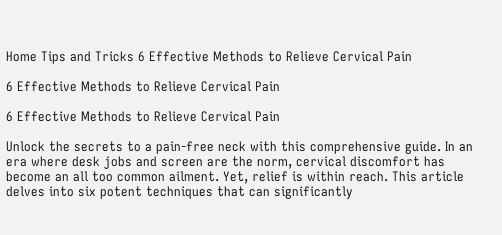Home Tips and Tricks 6 Effective Methods to Relieve Cervical Pain

6 Effective Methods to Relieve Cervical Pain

6 Effective Methods to Relieve Cervical Pain

Unlock the secrets to a pain-free neck with this comprehensive guide. In an era where desk jobs and screen are the norm, cervical discomfort has become an all too common ailment. Yet, relief is within reach. This article delves into six potent techniques that can significantly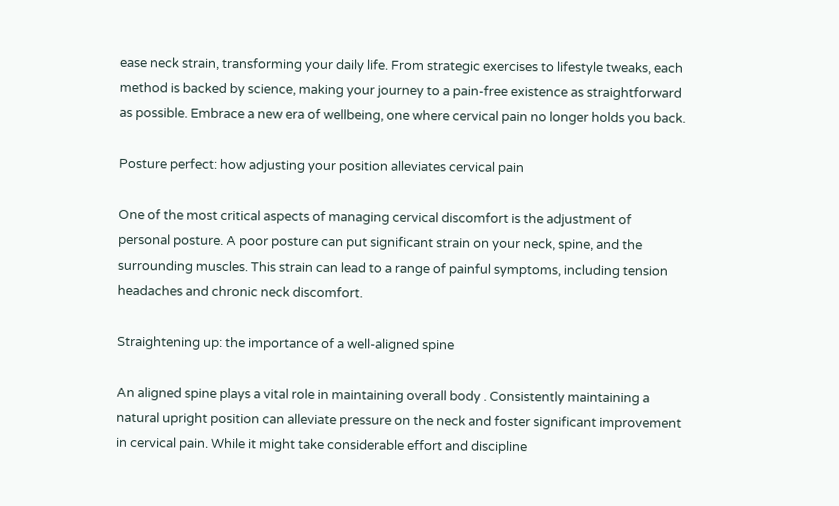ease neck strain, transforming your daily life. From strategic exercises to lifestyle tweaks, each method is backed by science, making your journey to a pain-free existence as straightforward as possible. Embrace a new era of wellbeing, one where cervical pain no longer holds you back.

Posture perfect: how adjusting your position alleviates cervical pain

One of the most critical aspects of managing cervical discomfort is the adjustment of personal posture. A poor posture can put significant strain on your neck, spine, and the surrounding muscles. This strain can lead to a range of painful symptoms, including tension headaches and chronic neck discomfort.

Straightening up: the importance of a well-aligned spine

An aligned spine plays a vital role in maintaining overall body . Consistently maintaining a natural upright position can alleviate pressure on the neck and foster significant improvement in cervical pain. While it might take considerable effort and discipline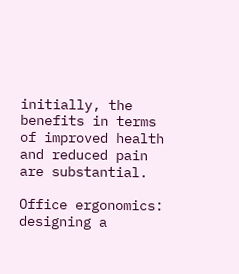initially, the benefits in terms of improved health and reduced pain are substantial.

Office ergonomics: designing a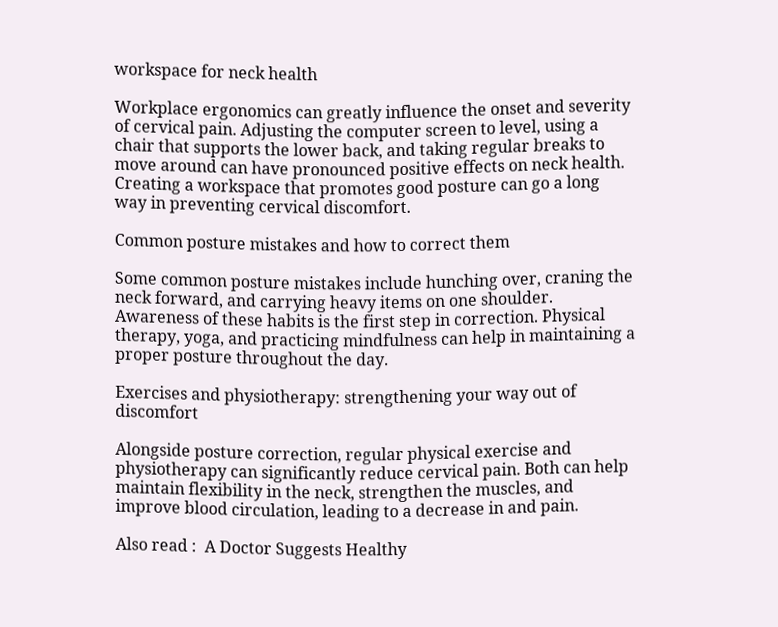workspace for neck health

Workplace ergonomics can greatly influence the onset and severity of cervical pain. Adjusting the computer screen to level, using a chair that supports the lower back, and taking regular breaks to move around can have pronounced positive effects on neck health. Creating a workspace that promotes good posture can go a long way in preventing cervical discomfort.

Common posture mistakes and how to correct them

Some common posture mistakes include hunching over, craning the neck forward, and carrying heavy items on one shoulder. Awareness of these habits is the first step in correction. Physical therapy, yoga, and practicing mindfulness can help in maintaining a proper posture throughout the day.

Exercises and physiotherapy: strengthening your way out of discomfort

Alongside posture correction, regular physical exercise and physiotherapy can significantly reduce cervical pain. Both can help maintain flexibility in the neck, strengthen the muscles, and improve blood circulation, leading to a decrease in and pain.

Also read :  A Doctor Suggests Healthy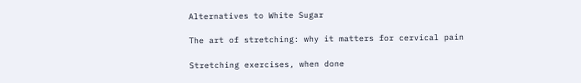Alternatives to White Sugar

The art of stretching: why it matters for cervical pain

Stretching exercises, when done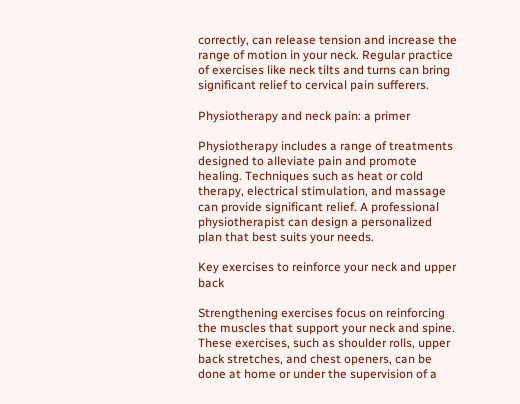correctly, can release tension and increase the range of motion in your neck. Regular practice of exercises like neck tilts and turns can bring significant relief to cervical pain sufferers.

Physiotherapy and neck pain: a primer

Physiotherapy includes a range of treatments designed to alleviate pain and promote healing. Techniques such as heat or cold therapy, electrical stimulation, and massage can provide significant relief. A professional physiotherapist can design a personalized plan that best suits your needs.

Key exercises to reinforce your neck and upper back

Strengthening exercises focus on reinforcing the muscles that support your neck and spine. These exercises, such as shoulder rolls, upper back stretches, and chest openers, can be done at home or under the supervision of a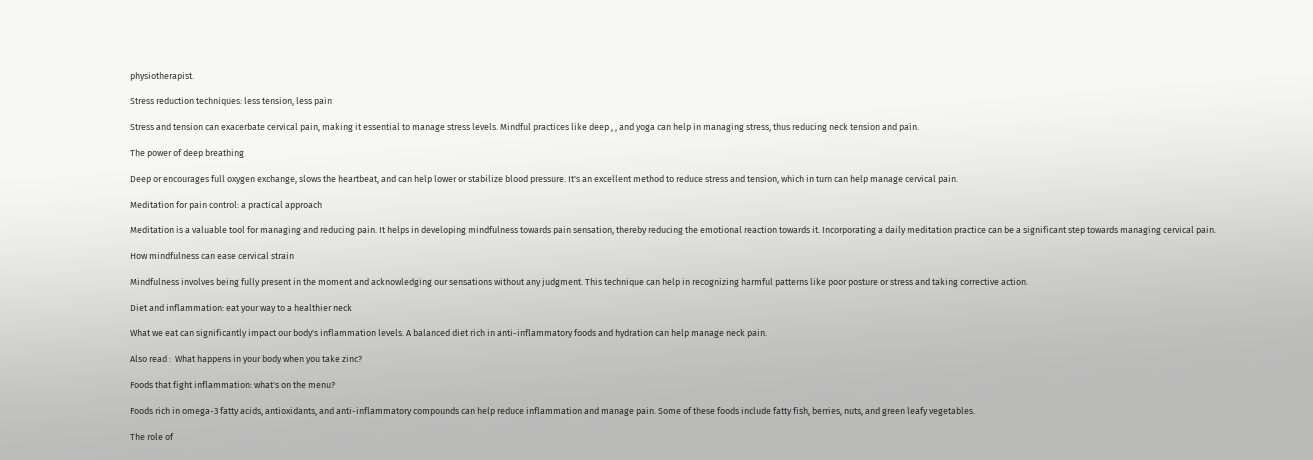physiotherapist.

Stress reduction techniques: less tension, less pain

Stress and tension can exacerbate cervical pain, making it essential to manage stress levels. Mindful practices like deep , , and yoga can help in managing stress, thus reducing neck tension and pain.

The power of deep breathing

Deep or encourages full oxygen exchange, slows the heartbeat, and can help lower or stabilize blood pressure. It's an excellent method to reduce stress and tension, which in turn can help manage cervical pain.

Meditation for pain control: a practical approach

Meditation is a valuable tool for managing and reducing pain. It helps in developing mindfulness towards pain sensation, thereby reducing the emotional reaction towards it. Incorporating a daily meditation practice can be a significant step towards managing cervical pain.

How mindfulness can ease cervical strain

Mindfulness involves being fully present in the moment and acknowledging our sensations without any judgment. This technique can help in recognizing harmful patterns like poor posture or stress and taking corrective action.

Diet and inflammation: eat your way to a healthier neck

What we eat can significantly impact our body's inflammation levels. A balanced diet rich in anti-inflammatory foods and hydration can help manage neck pain.

Also read :  What happens in your body when you take zinc?

Foods that fight inflammation: what's on the menu?

Foods rich in omega-3 fatty acids, antioxidants, and anti-inflammatory compounds can help reduce inflammation and manage pain. Some of these foods include fatty fish, berries, nuts, and green leafy vegetables.

The role of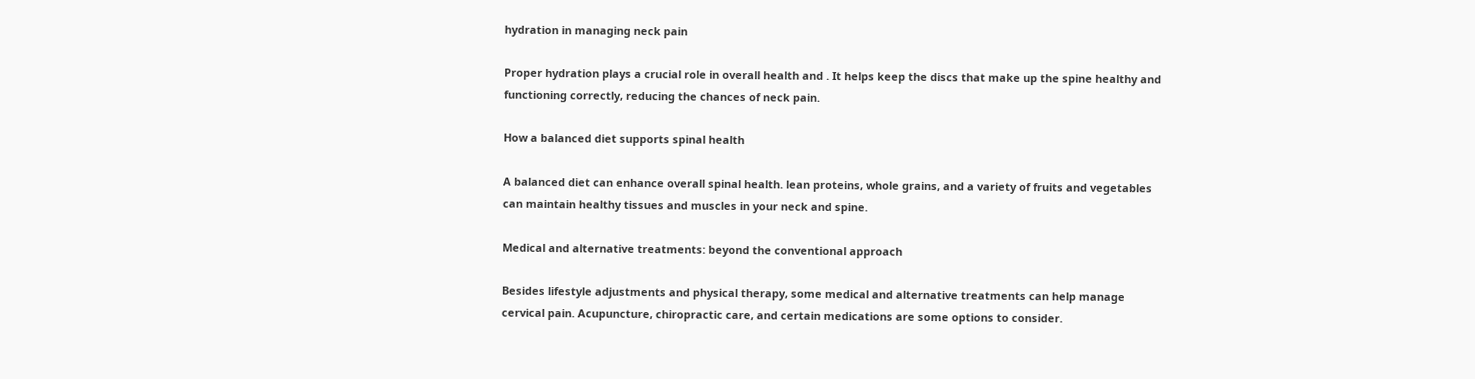hydration in managing neck pain

Proper hydration plays a crucial role in overall health and . It helps keep the discs that make up the spine healthy and functioning correctly, reducing the chances of neck pain.

How a balanced diet supports spinal health

A balanced diet can enhance overall spinal health. lean proteins, whole grains, and a variety of fruits and vegetables can maintain healthy tissues and muscles in your neck and spine.

Medical and alternative treatments: beyond the conventional approach

Besides lifestyle adjustments and physical therapy, some medical and alternative treatments can help manage cervical pain. Acupuncture, chiropractic care, and certain medications are some options to consider.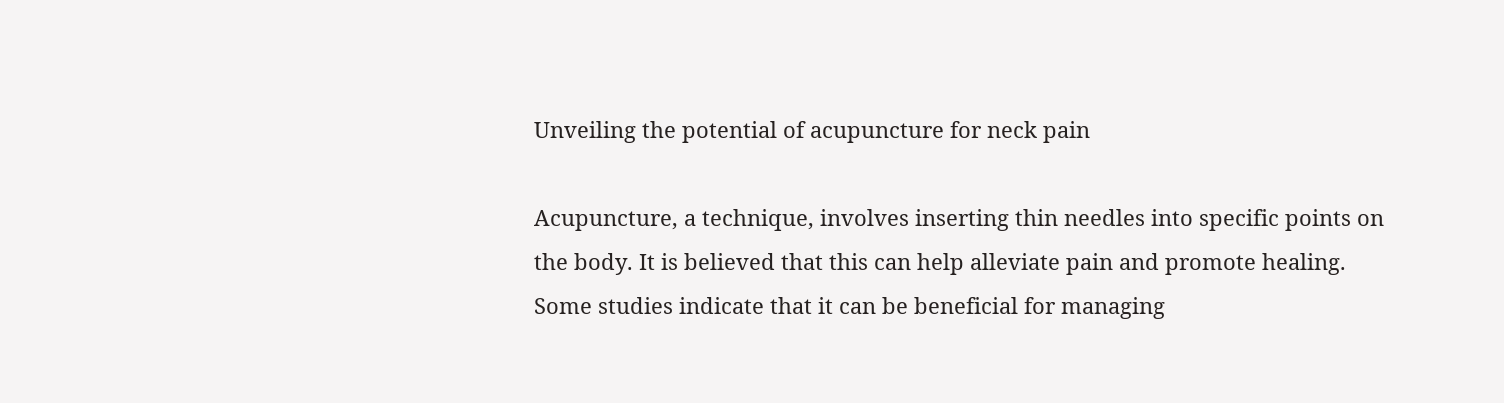Unveiling the potential of acupuncture for neck pain

Acupuncture, a technique, involves inserting thin needles into specific points on the body. It is believed that this can help alleviate pain and promote healing. Some studies indicate that it can be beneficial for managing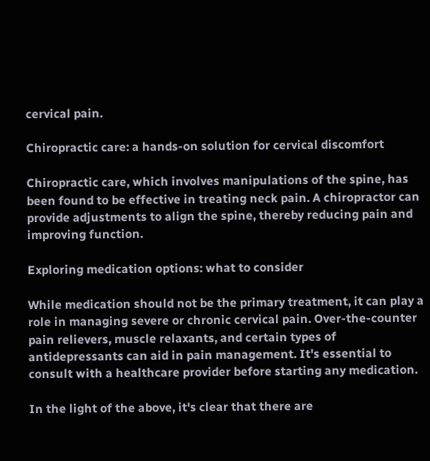cervical pain.

Chiropractic care: a hands-on solution for cervical discomfort

Chiropractic care, which involves manipulations of the spine, has been found to be effective in treating neck pain. A chiropractor can provide adjustments to align the spine, thereby reducing pain and improving function.

Exploring medication options: what to consider

While medication should not be the primary treatment, it can play a role in managing severe or chronic cervical pain. Over-the-counter pain relievers, muscle relaxants, and certain types of antidepressants can aid in pain management. It's essential to consult with a healthcare provider before starting any medication.

In the light of the above, it's clear that there are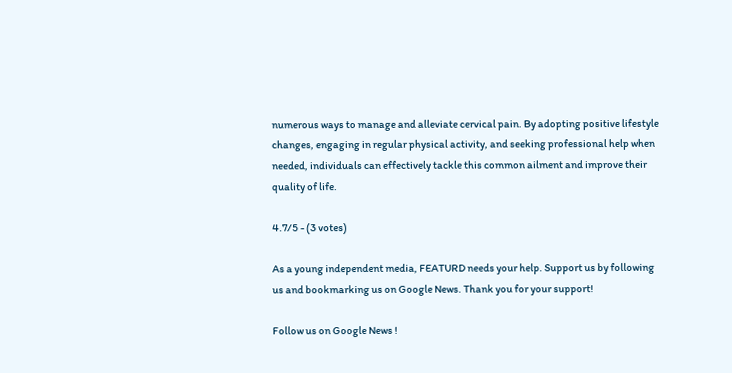numerous ways to manage and alleviate cervical pain. By adopting positive lifestyle changes, engaging in regular physical activity, and seeking professional help when needed, individuals can effectively tackle this common ailment and improve their quality of life.

4.7/5 - (3 votes)

As a young independent media, FEATURD needs your help. Support us by following us and bookmarking us on Google News. Thank you for your support!

Follow us on Google News !